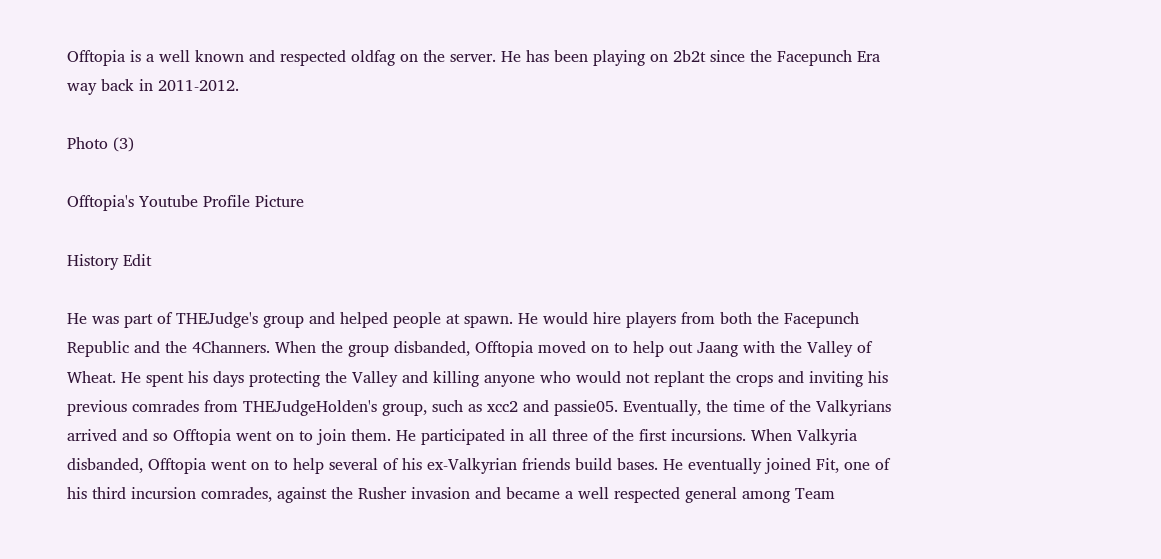Offtopia is a well known and respected oldfag on the server. He has been playing on 2b2t since the Facepunch Era way back in 2011-2012.

Photo (3)

Offtopia's Youtube Profile Picture

History Edit

He was part of THEJudge's group and helped people at spawn. He would hire players from both the Facepunch Republic and the 4Channers. When the group disbanded, Offtopia moved on to help out Jaang with the Valley of Wheat. He spent his days protecting the Valley and killing anyone who would not replant the crops and inviting his previous comrades from THEJudgeHolden's group, such as xcc2 and passie05. Eventually, the time of the Valkyrians arrived and so Offtopia went on to join them. He participated in all three of the first incursions. When Valkyria disbanded, Offtopia went on to help several of his ex-Valkyrian friends build bases. He eventually joined Fit, one of his third incursion comrades, against the Rusher invasion and became a well respected general among Team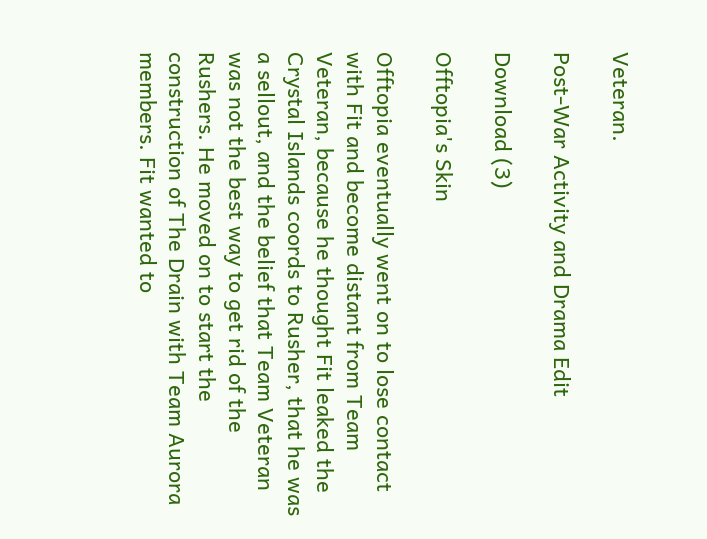Veteran.

Post-War Activity and Drama Edit

Download (3)

Offtopia's Skin

Offtopia eventually went on to lose contact with Fit and become distant from Team Veteran, because he thought Fit leaked the Crystal Islands coords to Rusher, that he was a sellout, and the belief that Team Veteran was not the best way to get rid of the Rushers. He moved on to start the construction of The Drain with Team Aurora members. Fit wanted to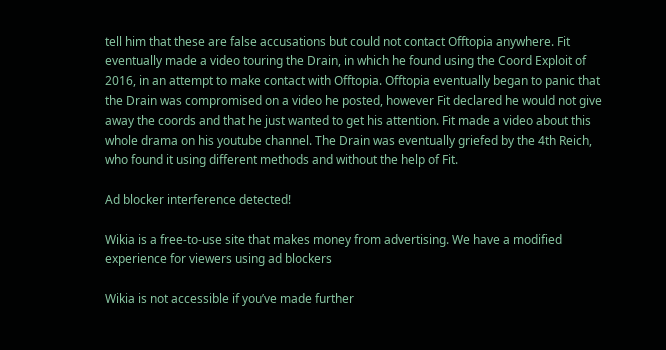tell him that these are false accusations but could not contact Offtopia anywhere. Fit eventually made a video touring the Drain, in which he found using the Coord Exploit of 2016, in an attempt to make contact with Offtopia. Offtopia eventually began to panic that the Drain was compromised on a video he posted, however Fit declared he would not give away the coords and that he just wanted to get his attention. Fit made a video about this whole drama on his youtube channel. The Drain was eventually griefed by the 4th Reich, who found it using different methods and without the help of Fit.

Ad blocker interference detected!

Wikia is a free-to-use site that makes money from advertising. We have a modified experience for viewers using ad blockers

Wikia is not accessible if you’ve made further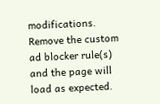modifications. Remove the custom ad blocker rule(s) and the page will load as expected.